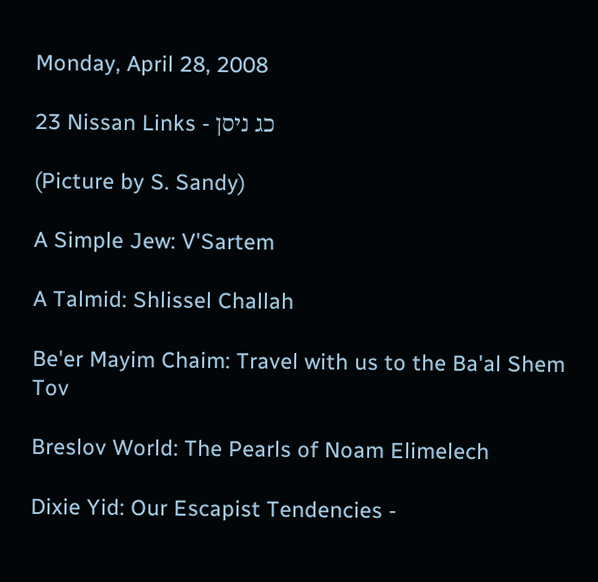Monday, April 28, 2008

23 Nissan Links - כג ניסן

(Picture by S. Sandy)

A Simple Jew: V'Sartem

A Talmid: Shlissel Challah

Be'er Mayim Chaim: Travel with us to the Ba'al Shem Tov

Breslov World: The Pearls of Noam Elimelech

Dixie Yid: Our Escapist Tendencies -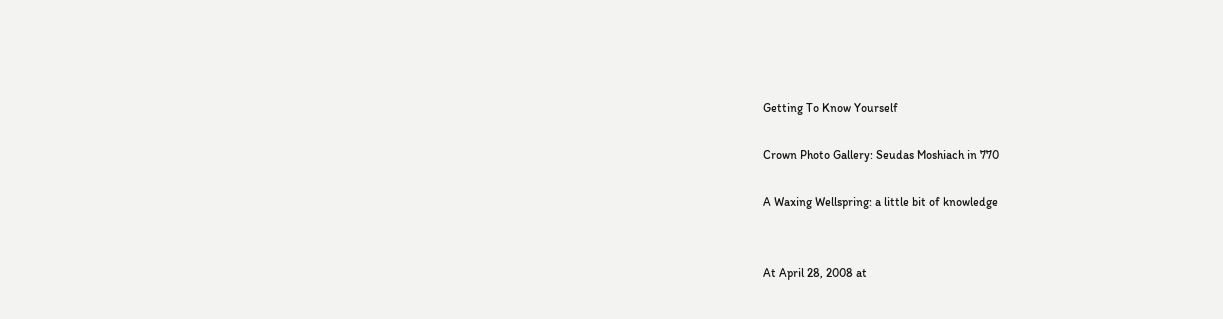Getting To Know Yourself

Crown Photo Gallery: Seudas Moshiach in 770

A Waxing Wellspring: a little bit of knowledge


At April 28, 2008 at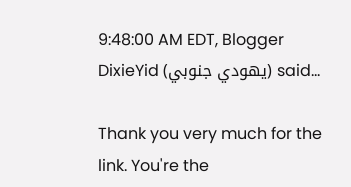9:48:00 AM EDT, Blogger DixieYid (يهودي جنوبي) said...

Thank you very much for the link. You're the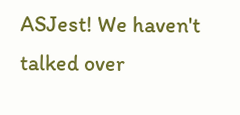ASJest! We haven't talked over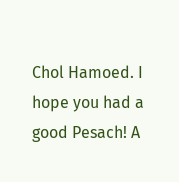Chol Hamoed. I hope you had a good Pesach! A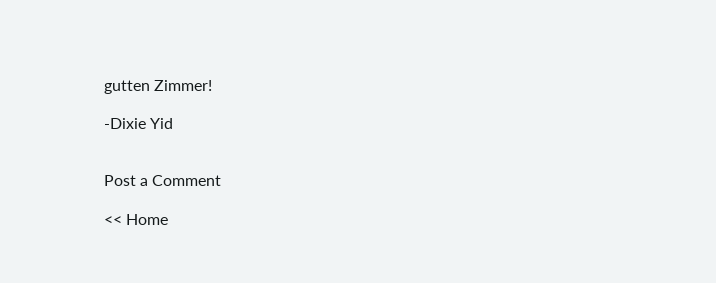gutten Zimmer!

-Dixie Yid


Post a Comment

<< Home